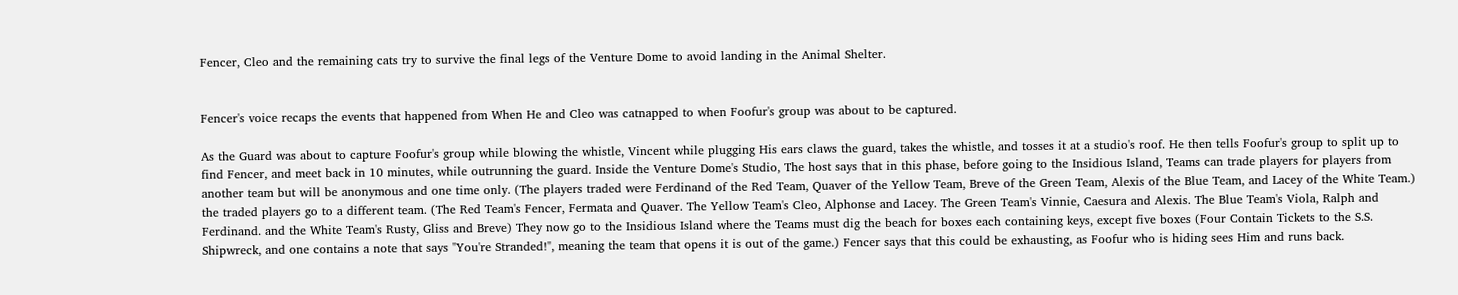Fencer, Cleo and the remaining cats try to survive the final legs of the Venture Dome to avoid landing in the Animal Shelter.


Fencer's voice recaps the events that happened from When He and Cleo was catnapped to when Foofur's group was about to be captured.

As the Guard was about to capture Foofur's group while blowing the whistle, Vincent while plugging His ears claws the guard, takes the whistle, and tosses it at a studio's roof. He then tells Foofur's group to split up to find Fencer, and meet back in 10 minutes, while outrunning the guard. Inside the Venture Dome's Studio, The host says that in this phase, before going to the Insidious Island, Teams can trade players for players from another team but will be anonymous and one time only. (The players traded were Ferdinand of the Red Team, Quaver of the Yellow Team, Breve of the Green Team, Alexis of the Blue Team, and Lacey of the White Team.) the traded players go to a different team. (The Red Team's Fencer, Fermata and Quaver. The Yellow Team's Cleo, Alphonse and Lacey. The Green Team's Vinnie, Caesura and Alexis. The Blue Team's Viola, Ralph and Ferdinand. and the White Team's Rusty, Gliss and Breve) They now go to the Insidious Island where the Teams must dig the beach for boxes each containing keys, except five boxes (Four Contain Tickets to the S.S. Shipwreck, and one contains a note that says "You're Stranded!", meaning the team that opens it is out of the game.) Fencer says that this could be exhausting, as Foofur who is hiding sees Him and runs back.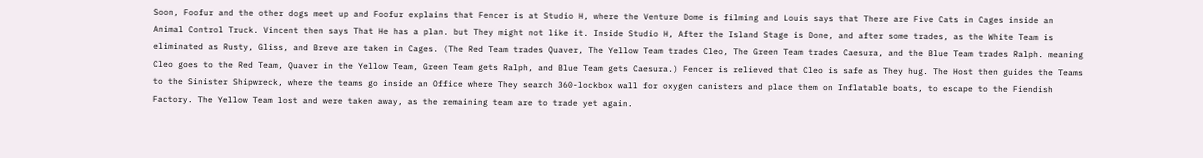Soon, Foofur and the other dogs meet up and Foofur explains that Fencer is at Studio H, where the Venture Dome is filming and Louis says that There are Five Cats in Cages inside an Animal Control Truck. Vincent then says That He has a plan. but They might not like it. Inside Studio H, After the Island Stage is Done, and after some trades, as the White Team is eliminated as Rusty, Gliss, and Breve are taken in Cages. (The Red Team trades Quaver, The Yellow Team trades Cleo, The Green Team trades Caesura, and the Blue Team trades Ralph. meaning Cleo goes to the Red Team, Quaver in the Yellow Team, Green Team gets Ralph, and Blue Team gets Caesura.) Fencer is relieved that Cleo is safe as They hug. The Host then guides the Teams to the Sinister Shipwreck, where the teams go inside an Office where They search 360-lockbox wall for oxygen canisters and place them on Inflatable boats, to escape to the Fiendish Factory. The Yellow Team lost and were taken away, as the remaining team are to trade yet again.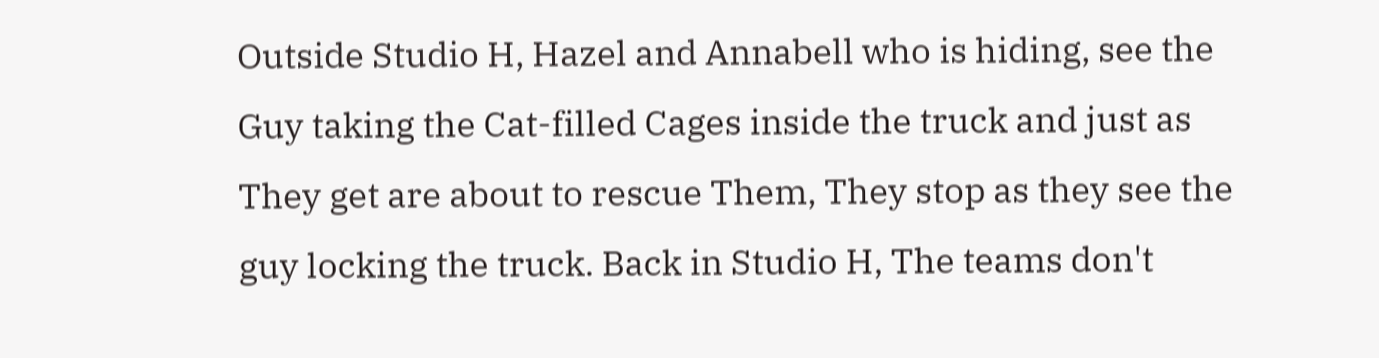Outside Studio H, Hazel and Annabell who is hiding, see the Guy taking the Cat-filled Cages inside the truck and just as They get are about to rescue Them, They stop as they see the guy locking the truck. Back in Studio H, The teams don't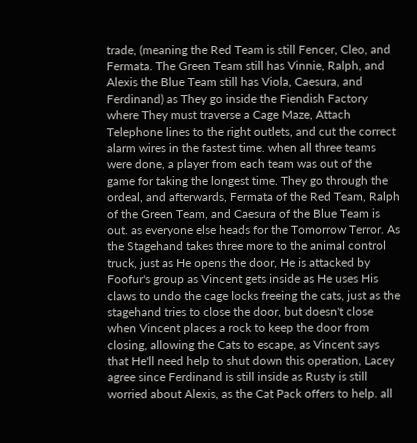trade, (meaning the Red Team is still Fencer, Cleo, and Fermata. The Green Team still has Vinnie, Ralph, and Alexis the Blue Team still has Viola, Caesura, and Ferdinand) as They go inside the Fiendish Factory where They must traverse a Cage Maze, Attach Telephone lines to the right outlets, and cut the correct alarm wires in the fastest time. when all three teams were done, a player from each team was out of the game for taking the longest time. They go through the ordeal, and afterwards, Fermata of the Red Team, Ralph of the Green Team, and Caesura of the Blue Team is out. as everyone else heads for the Tomorrow Terror. As the Stagehand takes three more to the animal control truck, just as He opens the door, He is attacked by Foofur's group as Vincent gets inside as He uses His claws to undo the cage locks freeing the cats, just as the stagehand tries to close the door, but doesn't close when Vincent places a rock to keep the door from closing, allowing the Cats to escape, as Vincent says that He'll need help to shut down this operation, Lacey agree since Ferdinand is still inside as Rusty is still worried about Alexis, as the Cat Pack offers to help. all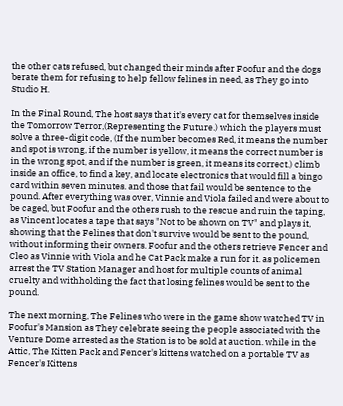the other cats refused, but changed their minds after Foofur and the dogs berate them for refusing to help fellow felines in need, as They go into Studio H.

In the Final Round, The host says that it's every cat for themselves inside the Tomorrow Terror,(Representing the Future.) which the players must solve a three-digit code, (If the number becomes Red, it means the number and spot is wrong, if the number is yellow, it means the correct number is in the wrong spot, and if the number is green, it means its correct.) climb inside an office, to find a key, and locate electronics that would fill a bingo card within seven minutes. and those that fail would be sentence to the pound. After everything was over, Vinnie and Viola failed and were about to be caged, but Foofur and the others rush to the rescue and ruin the taping, as Vincent locates a tape that says "Not to be shown on TV" and plays it, showing that the Felines that don't survive would be sent to the pound, without informing their owners. Foofur and the others retrieve Fencer and Cleo as Vinnie with Viola and he Cat Pack make a run for it. as policemen arrest the TV Station Manager and host for multiple counts of animal cruelty and withholding the fact that losing felines would be sent to the pound.

The next morning, The Felines who were in the game show watched TV in Foofur's Mansion as They celebrate seeing the people associated with the Venture Dome arrested as the Station is to be sold at auction. while in the Attic, The Kitten Pack and Fencer's kittens watched on a portable TV as Fencer's Kittens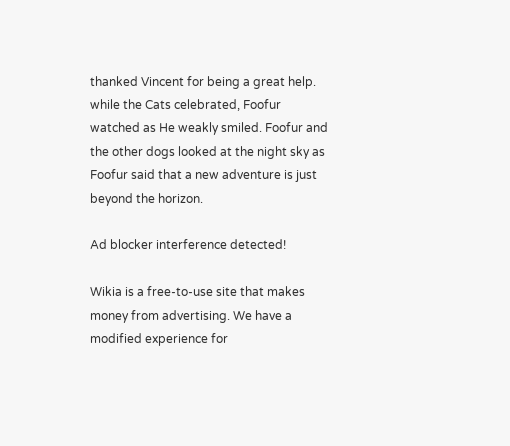thanked Vincent for being a great help. while the Cats celebrated, Foofur watched as He weakly smiled. Foofur and the other dogs looked at the night sky as Foofur said that a new adventure is just beyond the horizon.

Ad blocker interference detected!

Wikia is a free-to-use site that makes money from advertising. We have a modified experience for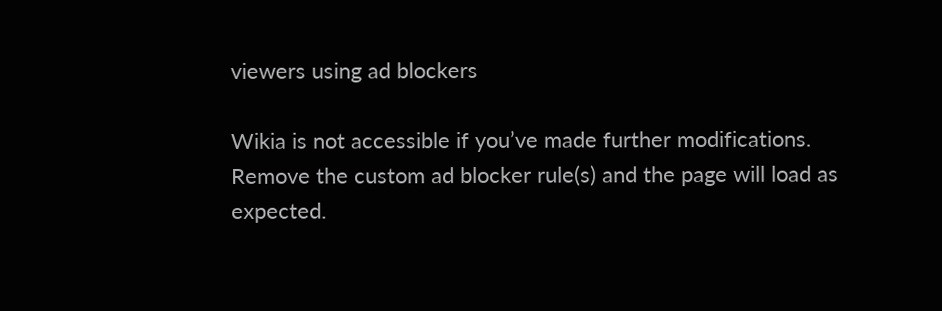viewers using ad blockers

Wikia is not accessible if you’ve made further modifications. Remove the custom ad blocker rule(s) and the page will load as expected.